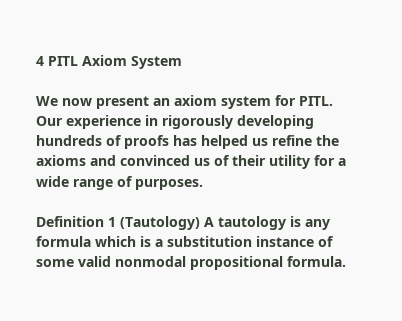4 PITL Axiom System

We now present an axiom system for PITL. Our experience in rigorously developing hundreds of proofs has helped us refine the axioms and convinced us of their utility for a wide range of purposes.

Definition 1 (Tautology) A tautology is any formula which is a substitution instance of some valid nonmodal propositional formula.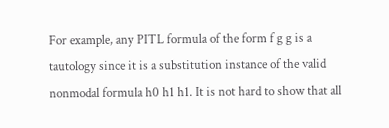For example, any PITL formula of the form f g g is a tautology since it is a substitution instance of the valid nonmodal formula h0 h1 h1. It is not hard to show that all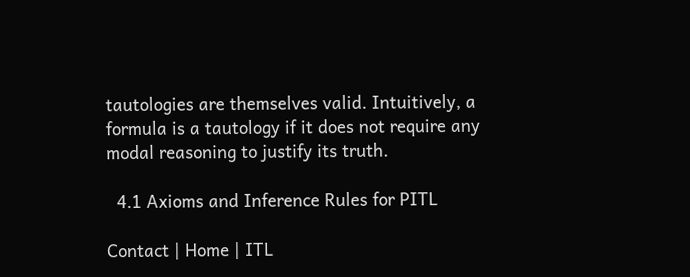tautologies are themselves valid. Intuitively, a formula is a tautology if it does not require any modal reasoning to justify its truth.

  4.1 Axioms and Inference Rules for PITL

Contact | Home | ITL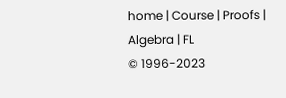home | Course | Proofs | Algebra | FL
© 1996-2023